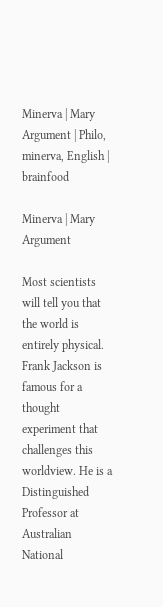Minerva | Mary Argument | Philo, minerva, English | brainfood

Minerva | Mary Argument

Most scientists will tell you that the world is entirely physical. Frank Jackson is famous for a thought experiment that challenges this worldview. He is a Distinguished Professor at Australian National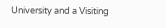University and a Visiting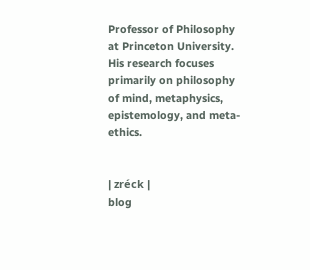Professor of Philosophy at Princeton University. His research focuses primarily on philosophy of mind, metaphysics, epistemology, and meta-ethics.


| zréck |
blog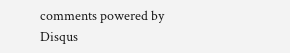comments powered by Disqus